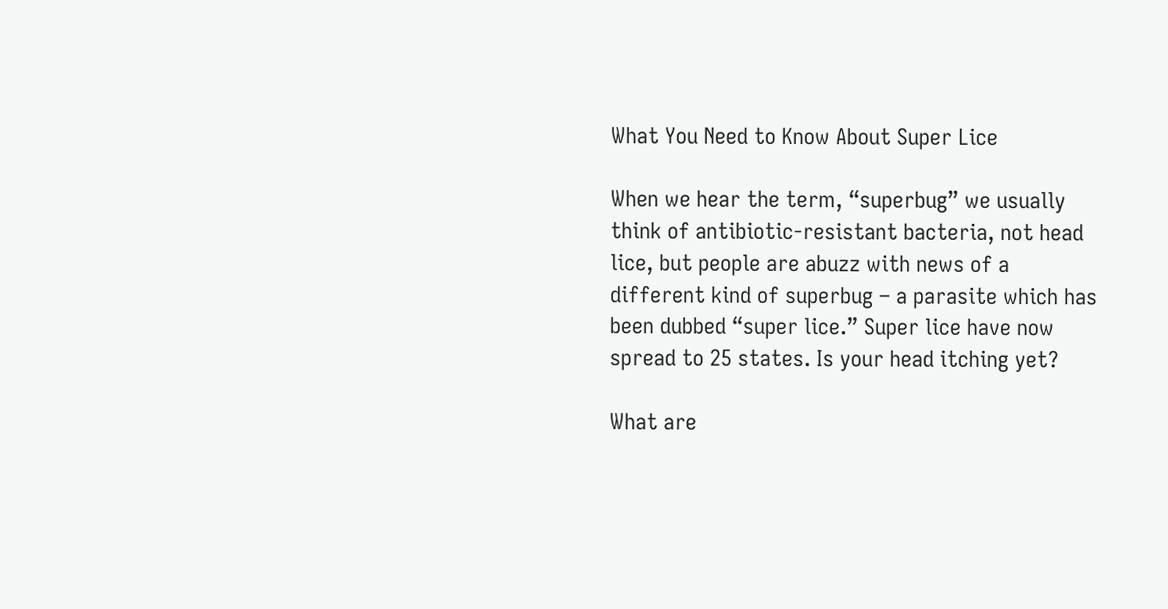What You Need to Know About Super Lice

When we hear the term, “superbug” we usually think of antibiotic-resistant bacteria, not head lice, but people are abuzz with news of a different kind of superbug – a parasite which has been dubbed “super lice.” Super lice have now spread to 25 states. Is your head itching yet?

What are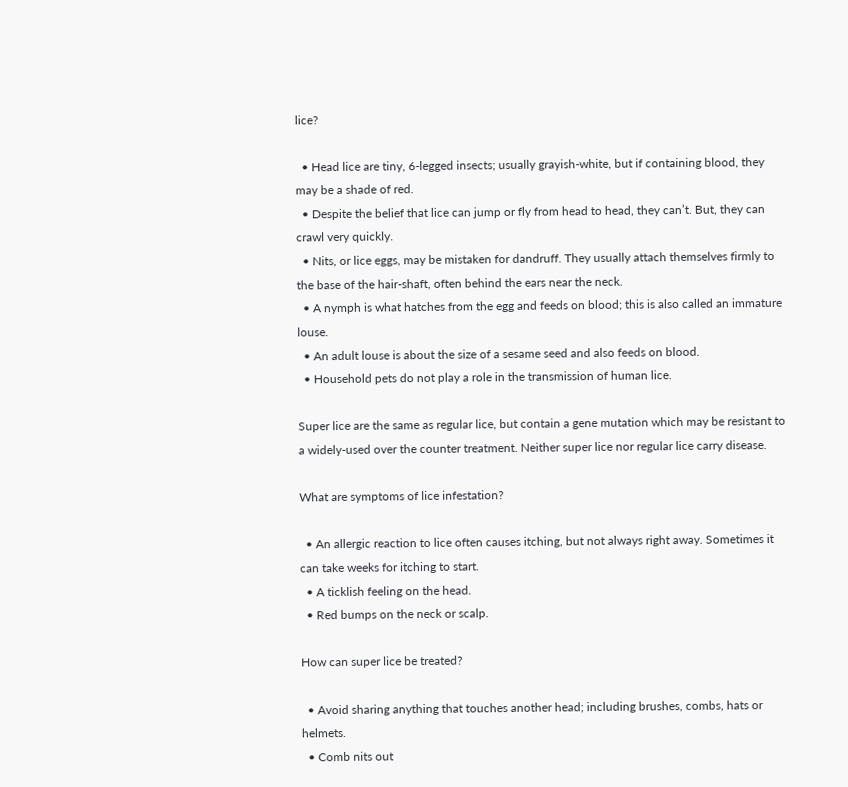lice?

  • Head lice are tiny, 6-legged insects; usually grayish-white, but if containing blood, they may be a shade of red.
  • Despite the belief that lice can jump or fly from head to head, they can’t. But, they can crawl very quickly.
  • Nits, or lice eggs, may be mistaken for dandruff. They usually attach themselves firmly to the base of the hair-shaft, often behind the ears near the neck.
  • A nymph is what hatches from the egg and feeds on blood; this is also called an immature louse.
  • An adult louse is about the size of a sesame seed and also feeds on blood.
  • Household pets do not play a role in the transmission of human lice.

Super lice are the same as regular lice, but contain a gene mutation which may be resistant to a widely-used over the counter treatment. Neither super lice nor regular lice carry disease.

What are symptoms of lice infestation?

  • An allergic reaction to lice often causes itching, but not always right away. Sometimes it can take weeks for itching to start.
  • A ticklish feeling on the head.
  • Red bumps on the neck or scalp.

How can super lice be treated?

  • Avoid sharing anything that touches another head; including brushes, combs, hats or helmets.
  • Comb nits out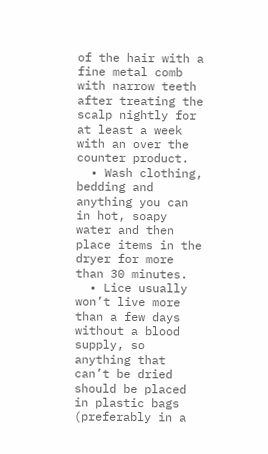of the hair with a fine metal comb with narrow teeth after treating the scalp nightly for at least a week with an over the counter product.
  • Wash clothing, bedding and anything you can in hot, soapy water and then place items in the dryer for more than 30 minutes.
  • Lice usually won’t live more than a few days without a blood supply, so anything that can’t be dried should be placed in plastic bags (preferably in a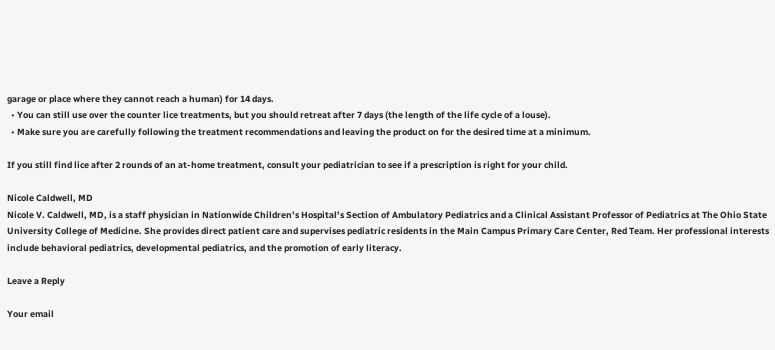garage or place where they cannot reach a human) for 14 days.
  • You can still use over the counter lice treatments, but you should retreat after 7 days (the length of the life cycle of a louse).
  • Make sure you are carefully following the treatment recommendations and leaving the product on for the desired time at a minimum.

If you still find lice after 2 rounds of an at-home treatment, consult your pediatrician to see if a prescription is right for your child.

Nicole Caldwell, MD
Nicole V. Caldwell, MD, is a staff physician in Nationwide Children’s Hospital’s Section of Ambulatory Pediatrics and a Clinical Assistant Professor of Pediatrics at The Ohio State University College of Medicine. She provides direct patient care and supervises pediatric residents in the Main Campus Primary Care Center, Red Team. Her professional interests include behavioral pediatrics, developmental pediatrics, and the promotion of early literacy.

Leave a Reply

Your email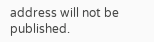address will not be published.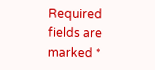Required fields are marked *